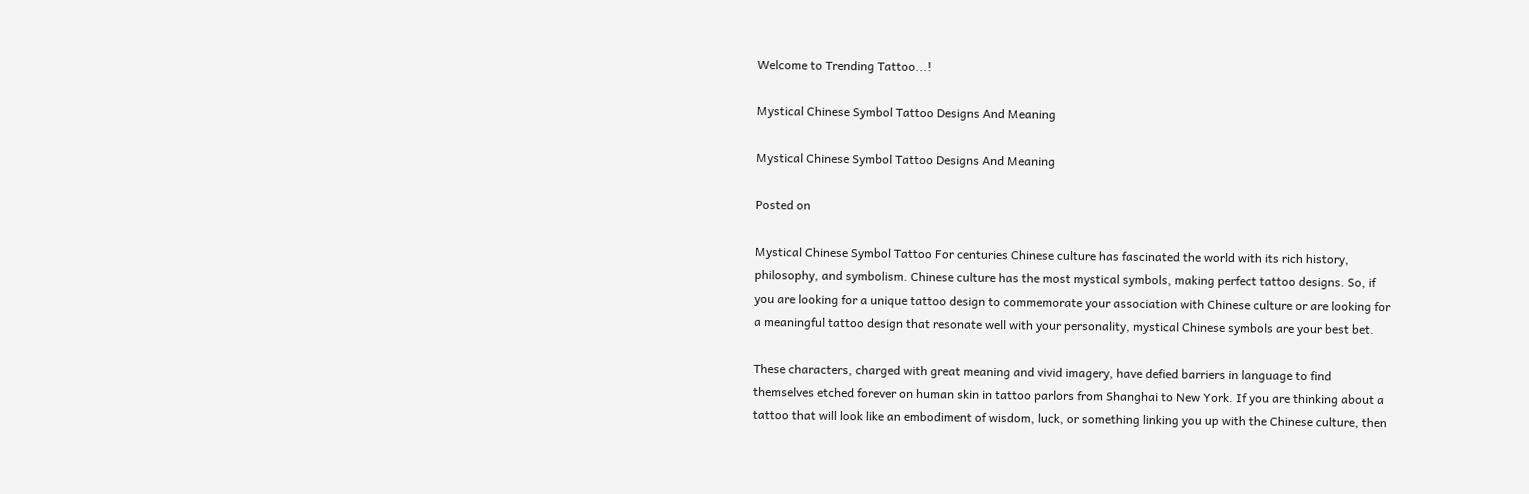Welcome to Trending Tattoo...!

Mystical Chinese Symbol Tattoo Designs And Meaning

Mystical Chinese Symbol Tattoo Designs And Meaning

Posted on

Mystical Chinese Symbol Tattoo For centuries Chinese culture has fascinated the world with its rich history, philosophy, and symbolism. Chinese culture has the most mystical symbols, making perfect tattoo designs. So, if you are looking for a unique tattoo design to commemorate your association with Chinese culture or are looking for a meaningful tattoo design that resonate well with your personality, mystical Chinese symbols are your best bet.

These characters, charged with great meaning and vivid imagery, have defied barriers in language to find themselves etched forever on human skin in tattoo parlors from Shanghai to New York. If you are thinking about a tattoo that will look like an embodiment of wisdom, luck, or something linking you up with the Chinese culture, then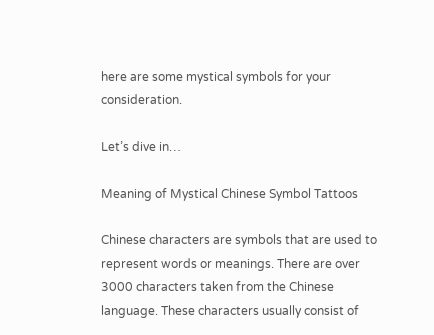here are some mystical symbols for your consideration.

Let’s dive in…

Meaning of Mystical Chinese Symbol Tattoos

Chinese characters are symbols that are used to represent words or meanings. There are over 3000 characters taken from the Chinese language. These characters usually consist of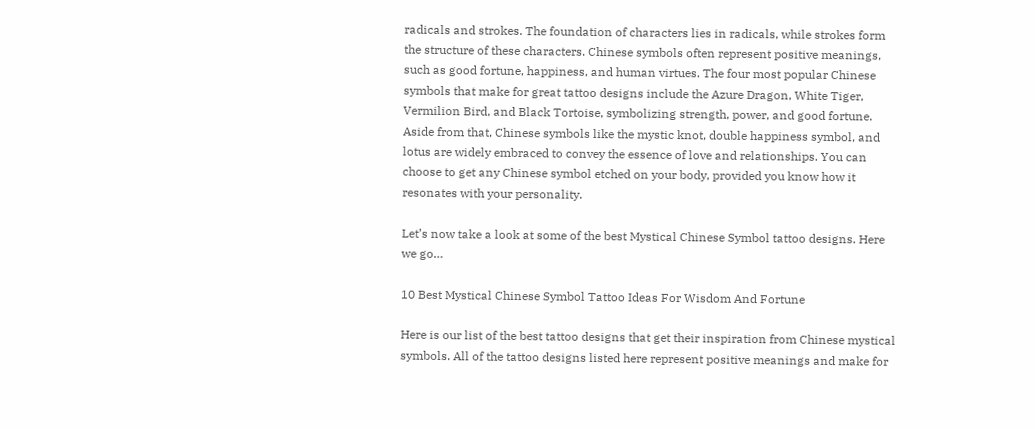radicals and strokes. The foundation of characters lies in radicals, while strokes form the structure of these characters. Chinese symbols often represent positive meanings, such as good fortune, happiness, and human virtues. The four most popular Chinese symbols that make for great tattoo designs include the Azure Dragon, White Tiger, Vermilion Bird, and Black Tortoise, symbolizing strength, power, and good fortune. Aside from that, Chinese symbols like the mystic knot, double happiness symbol, and lotus are widely embraced to convey the essence of love and relationships. You can choose to get any Chinese symbol etched on your body, provided you know how it resonates with your personality.

Let’s now take a look at some of the best Mystical Chinese Symbol tattoo designs. Here we go…

10 Best Mystical Chinese Symbol Tattoo Ideas For Wisdom And Fortune

Here is our list of the best tattoo designs that get their inspiration from Chinese mystical symbols. All of the tattoo designs listed here represent positive meanings and make for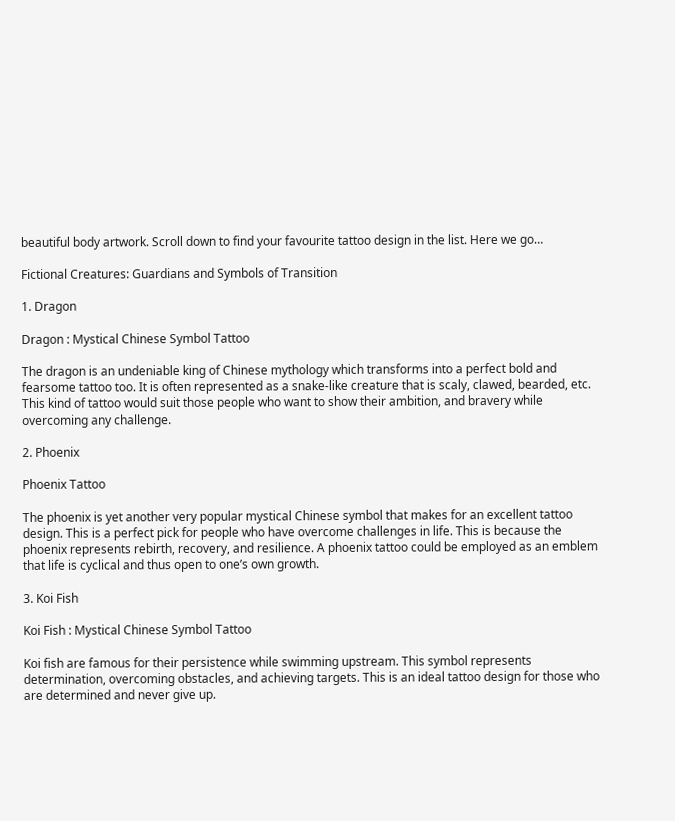beautiful body artwork. Scroll down to find your favourite tattoo design in the list. Here we go…

Fictional Creatures: Guardians and Symbols of Transition

1. Dragon

Dragon : Mystical Chinese Symbol Tattoo

The dragon is an undeniable king of Chinese mythology which transforms into a perfect bold and fearsome tattoo too. It is often represented as a snake-like creature that is scaly, clawed, bearded, etc. This kind of tattoo would suit those people who want to show their ambition, and bravery while overcoming any challenge.

2. Phoenix

Phoenix Tattoo

The phoenix is yet another very popular mystical Chinese symbol that makes for an excellent tattoo design. This is a perfect pick for people who have overcome challenges in life. This is because the phoenix represents rebirth, recovery, and resilience. A phoenix tattoo could be employed as an emblem that life is cyclical and thus open to one’s own growth.

3. Koi Fish

Koi Fish : Mystical Chinese Symbol Tattoo

Koi fish are famous for their persistence while swimming upstream. This symbol represents determination, overcoming obstacles, and achieving targets. This is an ideal tattoo design for those who are determined and never give up.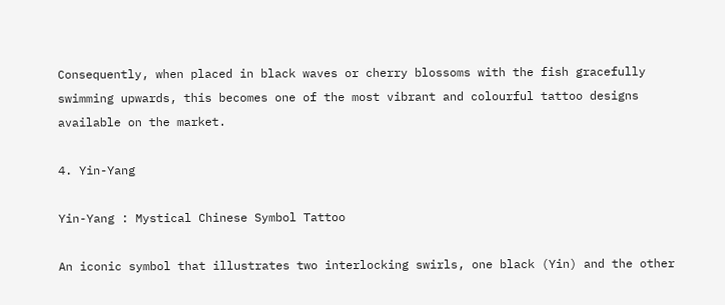Consequently, when placed in black waves or cherry blossoms with the fish gracefully swimming upwards, this becomes one of the most vibrant and colourful tattoo designs available on the market.

4. Yin-Yang

Yin-Yang : Mystical Chinese Symbol Tattoo

An iconic symbol that illustrates two interlocking swirls, one black (Yin) and the other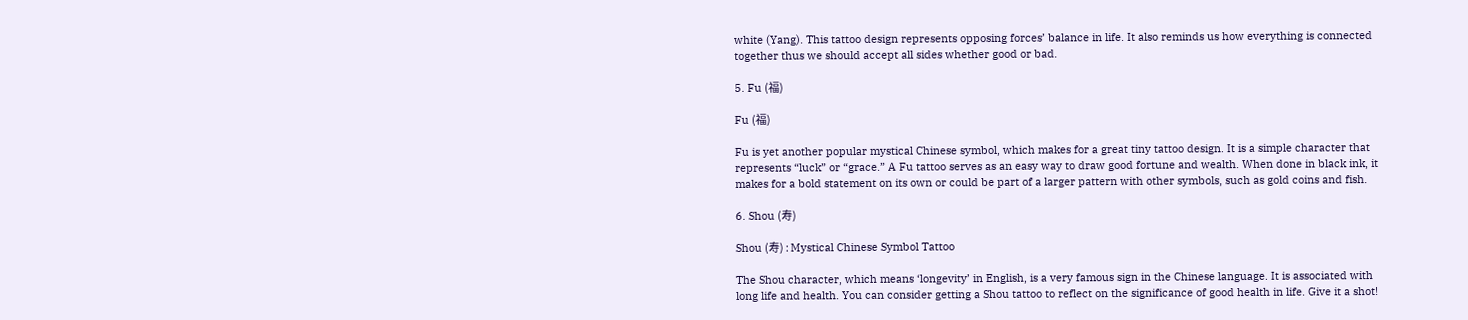white (Yang). This tattoo design represents opposing forces’ balance in life. It also reminds us how everything is connected together thus we should accept all sides whether good or bad.

5. Fu (福)

Fu (福)

Fu is yet another popular mystical Chinese symbol, which makes for a great tiny tattoo design. It is a simple character that represents “luck” or “grace.” A Fu tattoo serves as an easy way to draw good fortune and wealth. When done in black ink, it makes for a bold statement on its own or could be part of a larger pattern with other symbols, such as gold coins and fish.

6. Shou (寿)

Shou (寿) : Mystical Chinese Symbol Tattoo

The Shou character, which means ‘longevity’ in English, is a very famous sign in the Chinese language. It is associated with long life and health. You can consider getting a Shou tattoo to reflect on the significance of good health in life. Give it a shot!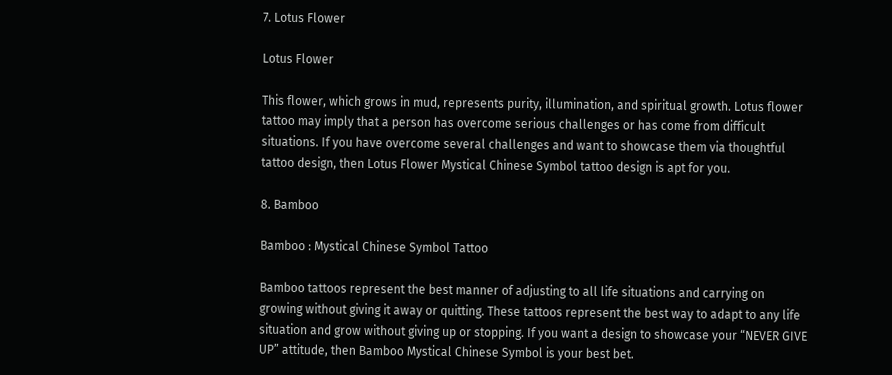7. Lotus Flower

Lotus Flower

This flower, which grows in mud, represents purity, illumination, and spiritual growth. Lotus flower tattoo may imply that a person has overcome serious challenges or has come from difficult situations. If you have overcome several challenges and want to showcase them via thoughtful tattoo design, then Lotus Flower Mystical Chinese Symbol tattoo design is apt for you.

8. Bamboo

Bamboo : Mystical Chinese Symbol Tattoo

Bamboo tattoos represent the best manner of adjusting to all life situations and carrying on growing without giving it away or quitting. These tattoos represent the best way to adapt to any life situation and grow without giving up or stopping. If you want a design to showcase your “NEVER GIVE UP” attitude, then Bamboo Mystical Chinese Symbol is your best bet.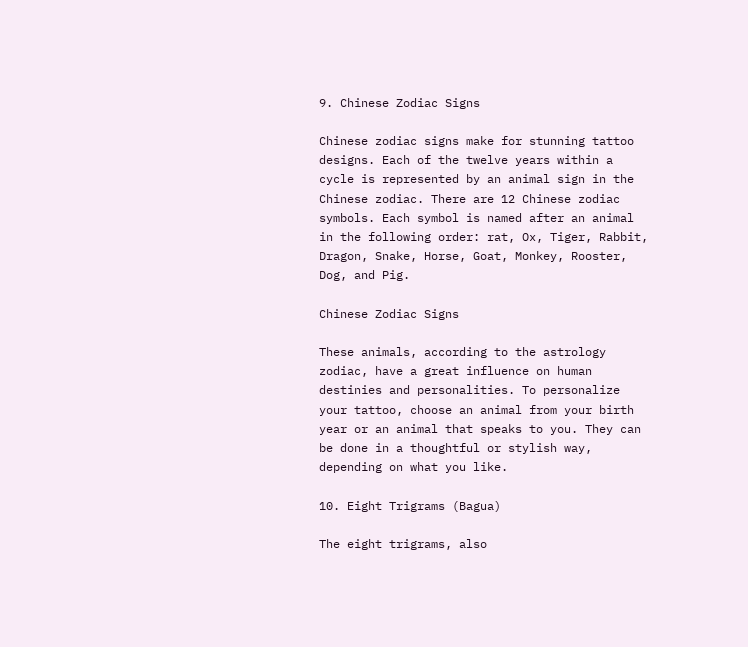9. Chinese Zodiac Signs

Chinese zodiac signs make for stunning tattoo designs. Each of the twelve years within a cycle is represented by an animal sign in the Chinese zodiac. There are 12 Chinese zodiac symbols. Each symbol is named after an animal in the following order: rat, Ox, Tiger, Rabbit, Dragon, Snake, Horse, Goat, Monkey, Rooster, Dog, and Pig.

Chinese Zodiac Signs

These animals, according to the astrology zodiac, have a great influence on human destinies and personalities. To personalize your tattoo, choose an animal from your birth year or an animal that speaks to you. They can be done in a thoughtful or stylish way, depending on what you like.

10. Eight Trigrams (Bagua)

The eight trigrams, also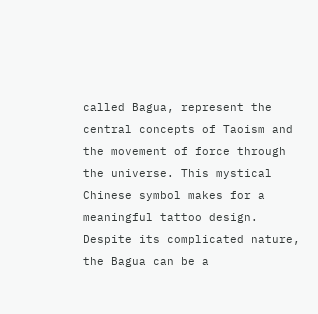called Bagua, represent the central concepts of Taoism and the movement of force through the universe. This mystical Chinese symbol makes for a meaningful tattoo design. Despite its complicated nature, the Bagua can be a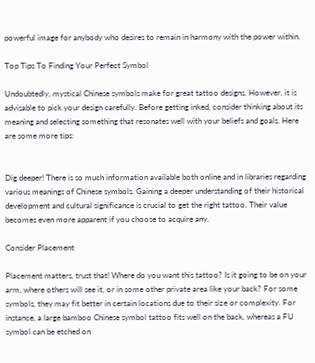powerful image for anybody who desires to remain in harmony with the power within.

Top Tips To Finding Your Perfect Symbol

Undoubtedly, mystical Chinese symbols make for great tattoo designs. However, it is advisable to pick your design carefully. Before getting inked, consider thinking about its meaning and selecting something that resonates well with your beliefs and goals. Here are some more tips:


Dig deeper! There is so much information available both online and in libraries regarding various meanings of Chinese symbols. Gaining a deeper understanding of their historical development and cultural significance is crucial to get the right tattoo. Their value becomes even more apparent if you choose to acquire any.

Consider Placement

Placement matters, trust that! Where do you want this tattoo? Is it going to be on your arm, where others will see it, or in some other private area like your back? For some symbols, they may fit better in certain locations due to their size or complexity. For instance, a large bamboo Chinese symbol tattoo fits well on the back, whereas a FU symbol can be etched on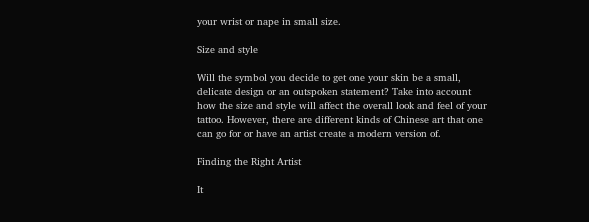your wrist or nape in small size.

Size and style

Will the symbol you decide to get one your skin be a small, delicate design or an outspoken statement? Take into account how the size and style will affect the overall look and feel of your tattoo. However, there are different kinds of Chinese art that one can go for or have an artist create a modern version of.

Finding the Right Artist

It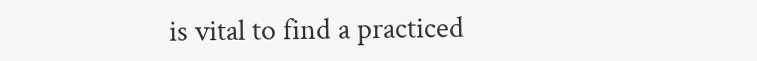is vital to find a practiced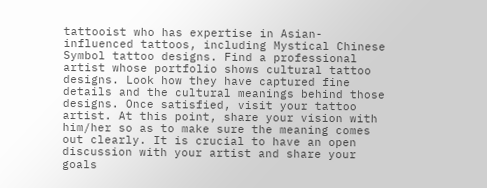tattooist who has expertise in Asian-influenced tattoos, including Mystical Chinese Symbol tattoo designs. Find a professional artist whose portfolio shows cultural tattoo designs. Look how they have captured fine details and the cultural meanings behind those designs. Once satisfied, visit your tattoo artist. At this point, share your vision with him/her so as to make sure the meaning comes out clearly. It is crucial to have an open discussion with your artist and share your goals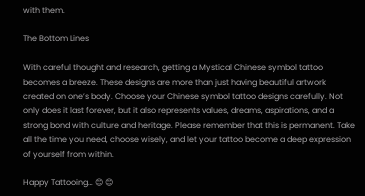with them.

The Bottom Lines

With careful thought and research, getting a Mystical Chinese symbol tattoo becomes a breeze. These designs are more than just having beautiful artwork created on one’s body. Choose your Chinese symbol tattoo designs carefully. Not only does it last forever, but it also represents values, dreams, aspirations, and a strong bond with culture and heritage. Please remember that this is permanent. Take all the time you need, choose wisely, and let your tattoo become a deep expression of yourself from within.

Happy Tattooing… 😊 😊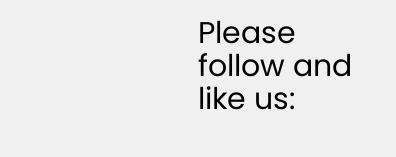Please follow and like us: